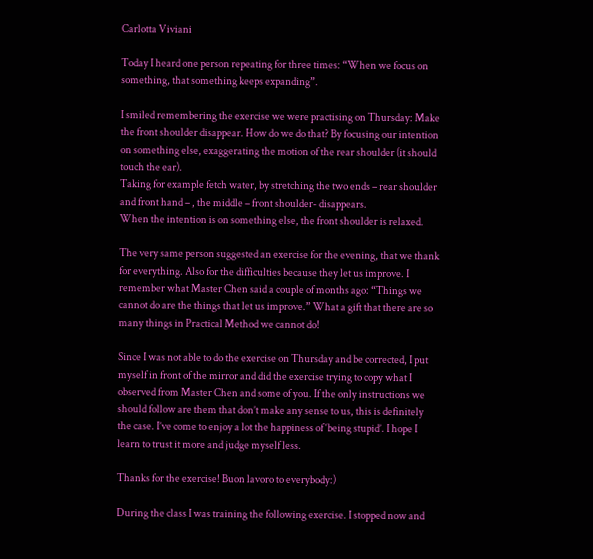Carlotta Viviani

Today I heard one person repeating for three times: “When we focus on something, that something keeps expanding”.

I smiled remembering the exercise we were practising on Thursday: Make the front shoulder disappear. How do we do that? By focusing our intention on something else, exaggerating the motion of the rear shoulder (it should touch the ear).
Taking for example fetch water, by stretching the two ends – rear shoulder and front hand – , the middle – front shoulder- disappears.
When the intention is on something else, the front shoulder is relaxed.

The very same person suggested an exercise for the evening, that we thank for everything. Also for the difficulties because they let us improve. I remember what Master Chen said a couple of months ago: “Things we cannot do are the things that let us improve.” What a gift that there are so many things in Practical Method we cannot do!

Since I was not able to do the exercise on Thursday and be corrected, I put myself in front of the mirror and did the exercise trying to copy what I observed from Master Chen and some of you. If the only instructions we should follow are them that don’t make any sense to us, this is definitely the case. I’ve come to enjoy a lot the happiness of ‘being stupid’. I hope I learn to trust it more and judge myself less.

Thanks for the exercise! Buon lavoro to everybody:)

During the class I was training the following exercise. I stopped now and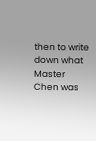then to write down what Master Chen was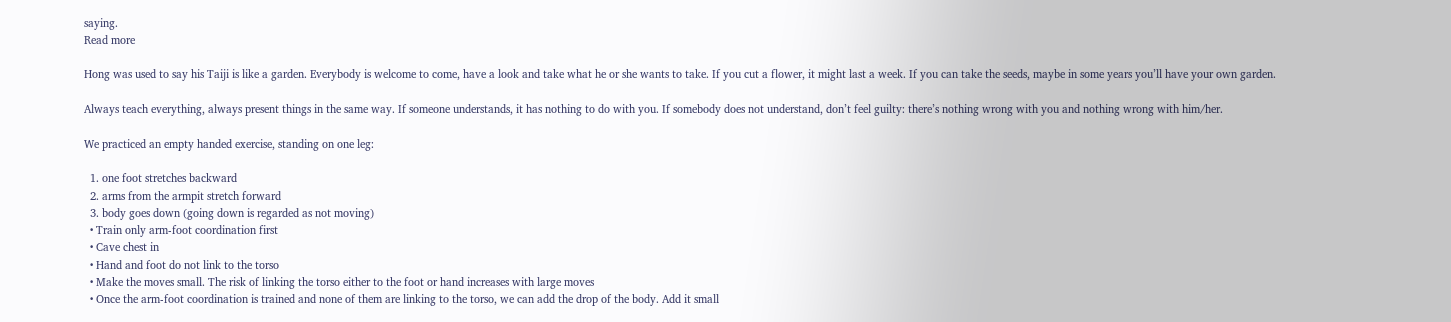saying.
Read more

Hong was used to say his Taiji is like a garden. Everybody is welcome to come, have a look and take what he or she wants to take. If you cut a flower, it might last a week. If you can take the seeds, maybe in some years you’ll have your own garden.

Always teach everything, always present things in the same way. If someone understands, it has nothing to do with you. If somebody does not understand, don’t feel guilty: there’s nothing wrong with you and nothing wrong with him/her.

We practiced an empty handed exercise, standing on one leg:

  1. one foot stretches backward
  2. arms from the armpit stretch forward
  3. body goes down (going down is regarded as not moving)
  • Train only arm-foot coordination first
  • Cave chest in
  • Hand and foot do not link to the torso
  • Make the moves small. The risk of linking the torso either to the foot or hand increases with large moves
  • Once the arm-foot coordination is trained and none of them are linking to the torso, we can add the drop of the body. Add it small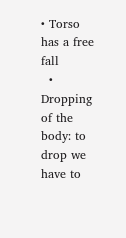• Torso has a free fall
  • Dropping of the body: to drop we have to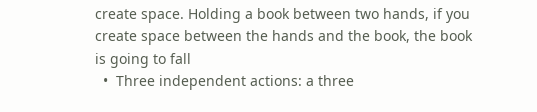create space. Holding a book between two hands, if you create space between the hands and the book, the book is going to fall
  •  Three independent actions: a three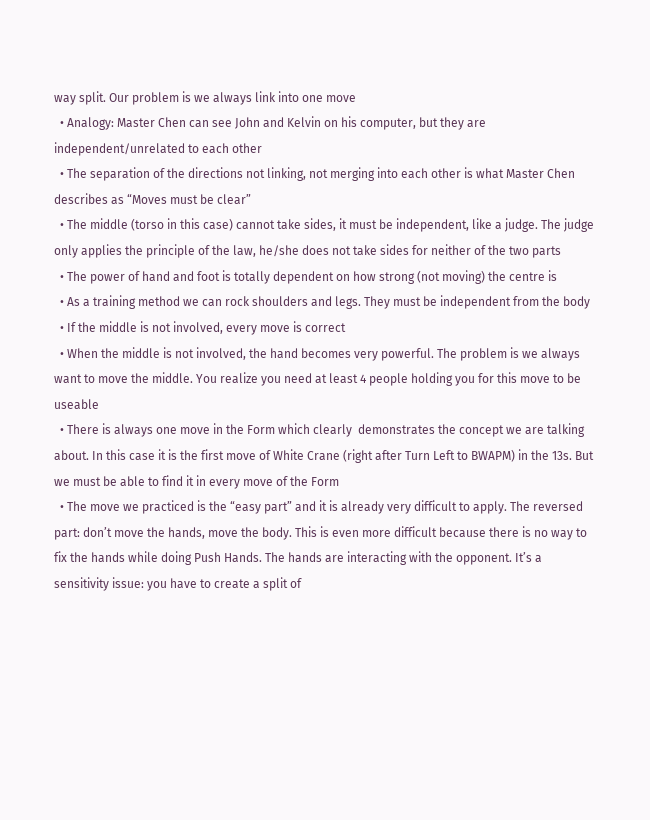way split. Our problem is we always link into one move
  • Analogy: Master Chen can see John and Kelvin on his computer, but they are independent/unrelated to each other
  • The separation of the directions not linking, not merging into each other is what Master Chen describes as “Moves must be clear”
  • The middle (torso in this case) cannot take sides, it must be independent, like a judge. The judge only applies the principle of the law, he/she does not take sides for neither of the two parts
  • The power of hand and foot is totally dependent on how strong (not moving) the centre is
  • As a training method we can rock shoulders and legs. They must be independent from the body
  • If the middle is not involved, every move is correct
  • When the middle is not involved, the hand becomes very powerful. The problem is we always want to move the middle. You realize you need at least 4 people holding you for this move to be useable
  • There is always one move in the Form which clearly  demonstrates the concept we are talking about. In this case it is the first move of White Crane (right after Turn Left to BWAPM) in the 13s. But we must be able to find it in every move of the Form
  • The move we practiced is the “easy part” and it is already very difficult to apply. The reversed part: don’t move the hands, move the body. This is even more difficult because there is no way to fix the hands while doing Push Hands. The hands are interacting with the opponent. It’s a sensitivity issue: you have to create a split of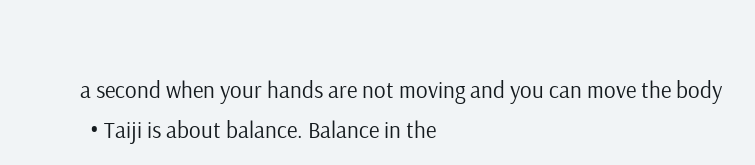a second when your hands are not moving and you can move the body
  • Taiji is about balance. Balance in the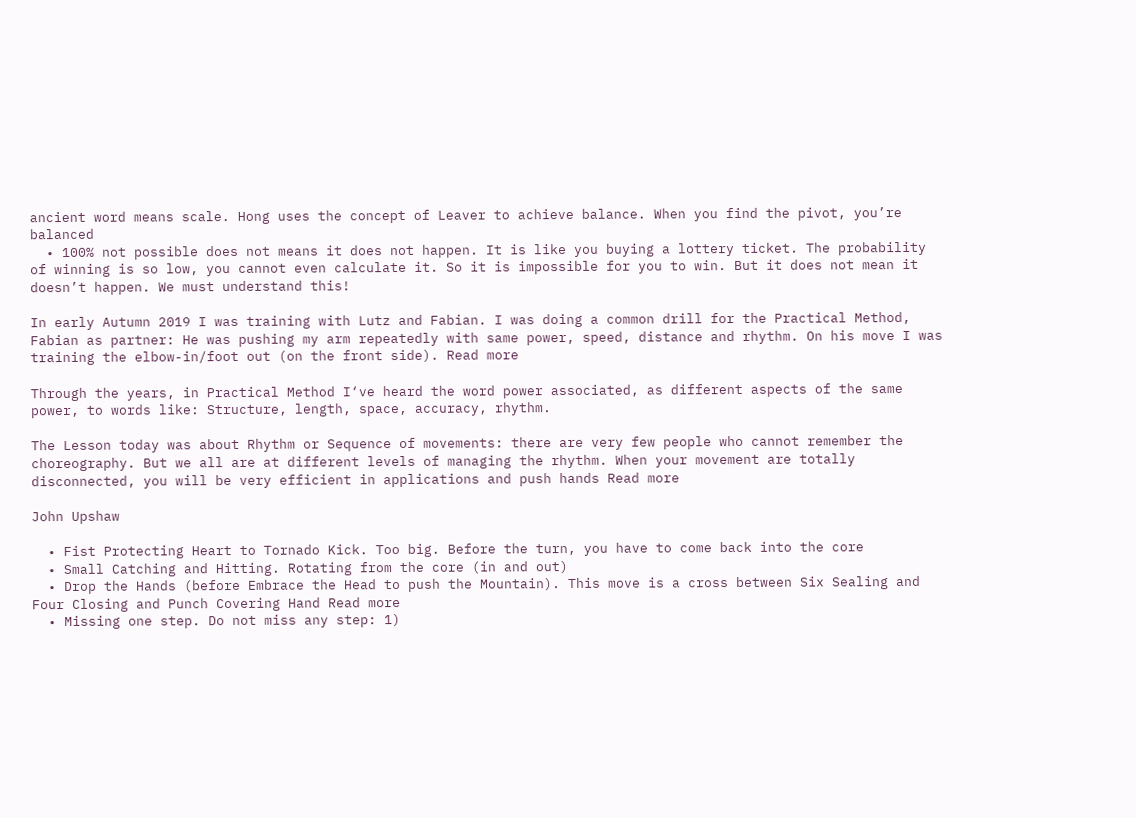ancient word means scale. Hong uses the concept of Leaver to achieve balance. When you find the pivot, you’re balanced
  • 100% not possible does not means it does not happen. It is like you buying a lottery ticket. The probability of winning is so low, you cannot even calculate it. So it is impossible for you to win. But it does not mean it doesn’t happen. We must understand this!

In early Autumn 2019 I was training with Lutz and Fabian. I was doing a common drill for the Practical Method, Fabian as partner: He was pushing my arm repeatedly with same power, speed, distance and rhythm. On his move I was training the elbow-in/foot out (on the front side). Read more

Through the years, in Practical Method I‘ve heard the word power associated, as different aspects of the same power, to words like: Structure, length, space, accuracy, rhythm.

The Lesson today was about Rhythm or Sequence of movements: there are very few people who cannot remember the choreography. But we all are at different levels of managing the rhythm. When your movement are totally disconnected, you will be very efficient in applications and push hands Read more

John Upshaw

  • Fist Protecting Heart to Tornado Kick. Too big. Before the turn, you have to come back into the core
  • Small Catching and Hitting. Rotating from the core (in and out)
  • Drop the Hands (before Embrace the Head to push the Mountain). This move is a cross between Six Sealing and Four Closing and Punch Covering Hand Read more
  • Missing one step. Do not miss any step: 1)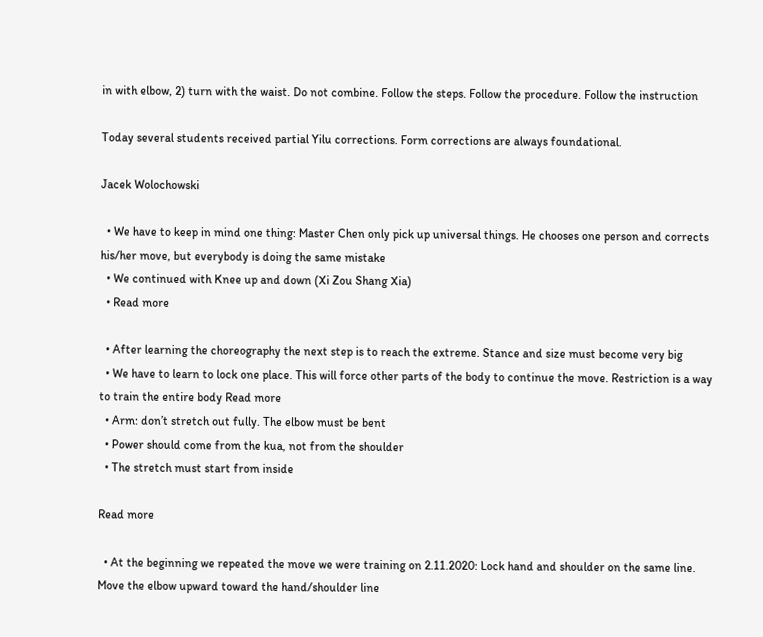in with elbow, 2) turn with the waist. Do not combine. Follow the steps. Follow the procedure. Follow the instruction

Today several students received partial Yilu corrections. Form corrections are always foundational.

Jacek Wolochowski

  • We have to keep in mind one thing: Master Chen only pick up universal things. He chooses one person and corrects his/her move, but everybody is doing the same mistake
  • We continued with Knee up and down (Xi Zou Shang Xia)
  • Read more

  • After learning the choreography the next step is to reach the extreme. Stance and size must become very big
  • We have to learn to lock one place. This will force other parts of the body to continue the move. Restriction is a way to train the entire body Read more
  • Arm: don’t stretch out fully. The elbow must be bent
  • Power should come from the kua, not from the shoulder
  • The stretch must start from inside

Read more

  • At the beginning we repeated the move we were training on 2.11.2020: Lock hand and shoulder on the same line. Move the elbow upward toward the hand/shoulder line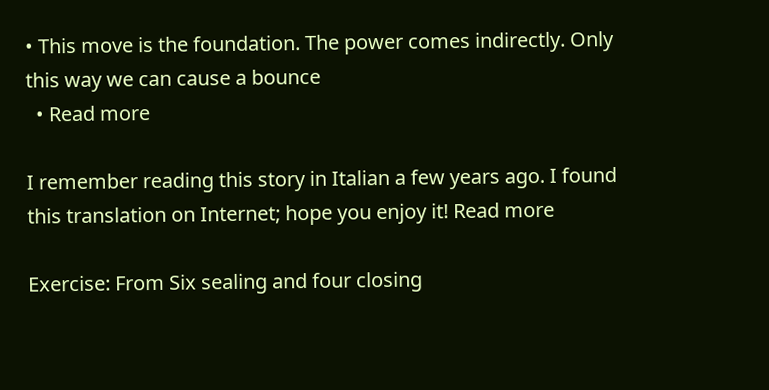• This move is the foundation. The power comes indirectly. Only this way we can cause a bounce
  • Read more

I remember reading this story in Italian a few years ago. I found this translation on Internet; hope you enjoy it! Read more

Exercise: From Six sealing and four closing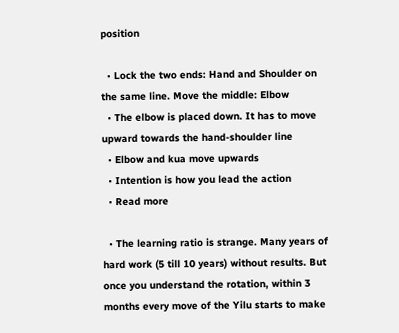position

  • Lock the two ends: Hand and Shoulder on the same line. Move the middle: Elbow
  • The elbow is placed down. It has to move upward towards the hand-shoulder line
  • Elbow and kua move upwards
  • Intention is how you lead the action
  • Read more

  • The learning ratio is strange. Many years of hard work (5 till 10 years) without results. But once you understand the rotation, within 3 months every move of the Yilu starts to make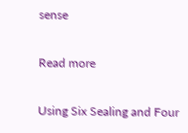sense

Read more

Using Six Sealing and Four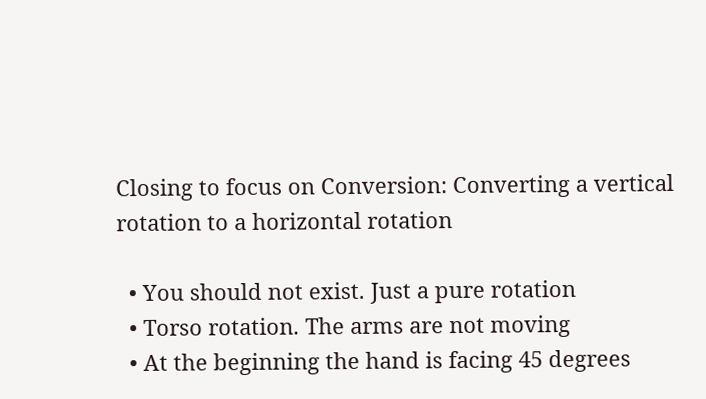Closing to focus on Conversion: Converting a vertical rotation to a horizontal rotation

  • You should not exist. Just a pure rotation
  • Torso rotation. The arms are not moving
  • At the beginning the hand is facing 45 degrees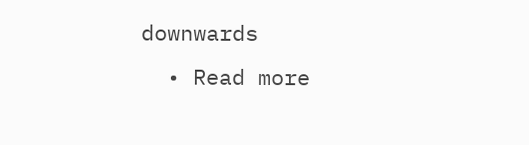downwards
  • Read more